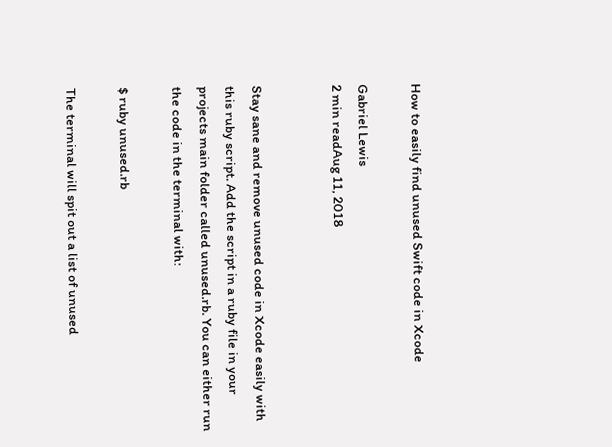How to easily find unused Swift code in Xcode

Gabriel Lewis
2 min readAug 11, 2018


Stay sane and remove unused code in Xcode easily with this ruby script. Add the script in a ruby file in your projects main folder called unused.rb. You can either run the code in the terminal with:

$ ruby unused.rb

The terminal will spit out a list of unused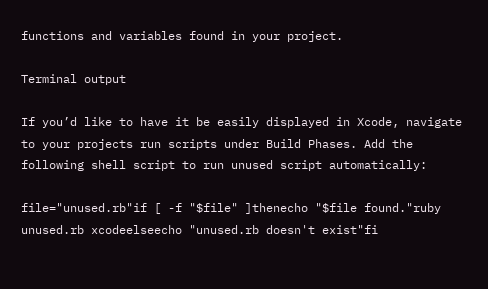functions and variables found in your project.

Terminal output

If you’d like to have it be easily displayed in Xcode, navigate to your projects run scripts under Build Phases. Add the following shell script to run unused script automatically:

file="unused.rb"if [ -f "$file" ]thenecho "$file found."ruby unused.rb xcodeelseecho "unused.rb doesn't exist"fi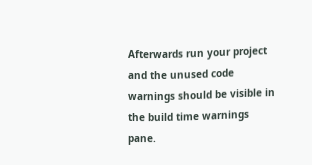Afterwards run your project and the unused code warnings should be visible in the build time warnings pane.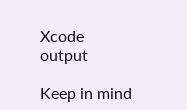Xcode output

Keep in mind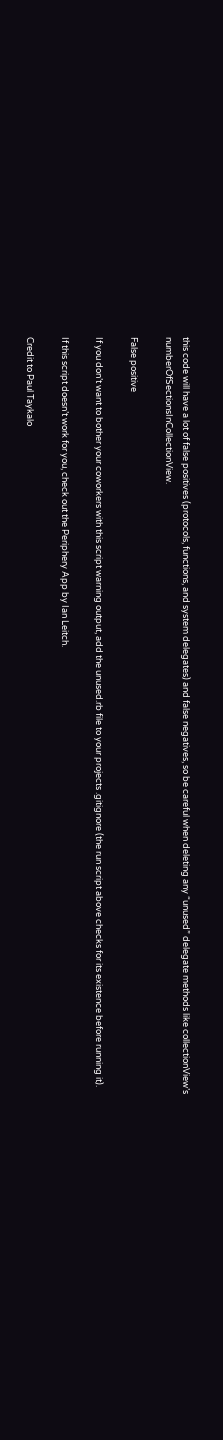this code will have a lot of false positives (protocols, functions, and system delegates) and false negatives, so be careful when deleting any “unused” delegate methods like collectionView’s numberOfSectionsInCollectionView.

False positive

If you don’t want to bother your coworkers with this script warning output, add the unused.rb file to your projects .gitignore (the run script above checks for its existence before running it).

If this script doesn’t work for you, check out the Periphery App by Ian Leitch.

Credit to Paul Taykalo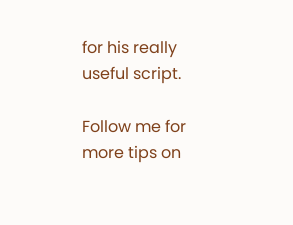for his really useful script.

Follow me for more tips on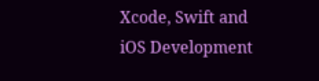Xcode, Swift and iOS Development